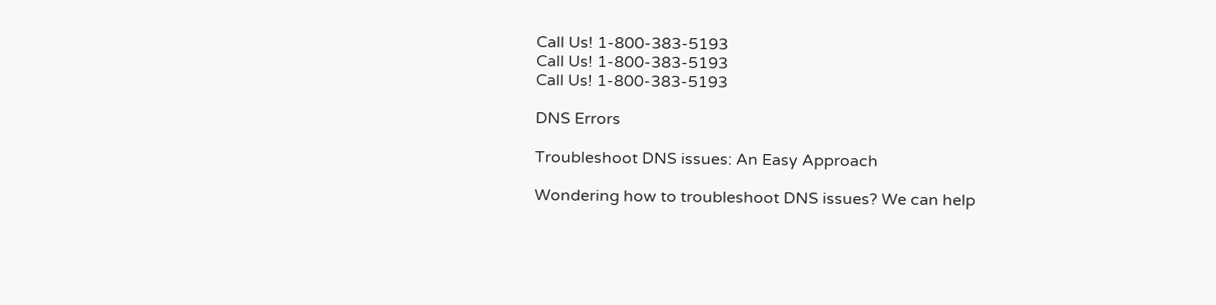Call Us! 1-800-383-5193
Call Us! 1-800-383-5193
Call Us! 1-800-383-5193

DNS Errors

Troubleshoot DNS issues: An Easy Approach

Wondering how to troubleshoot DNS issues? We can help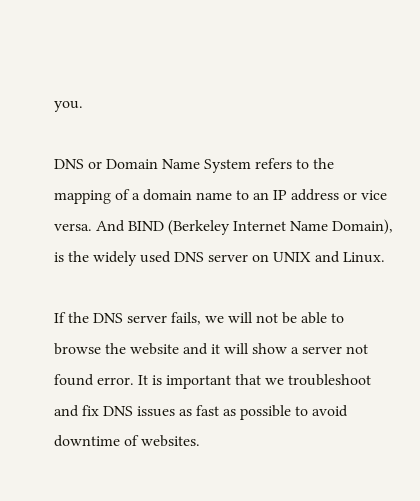you.

DNS or Domain Name System refers to the mapping of a domain name to an IP address or vice versa. And BIND (Berkeley Internet Name Domain), is the widely used DNS server on UNIX and Linux.

If the DNS server fails, we will not be able to browse the website and it will show a server not found error. It is important that we troubleshoot and fix DNS issues as fast as possible to avoid downtime of websites.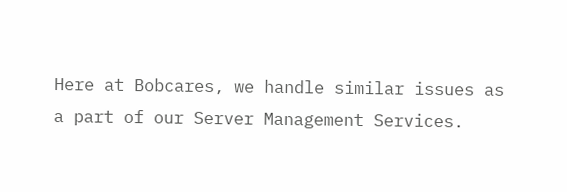Here at Bobcares, we handle similar issues as a part of our Server Management Services.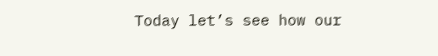Today let’s see how our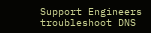Support Engineers troubleshoot DNS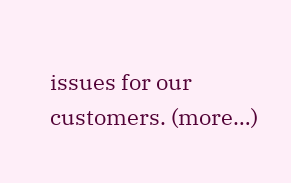issues for our customers. (more…)